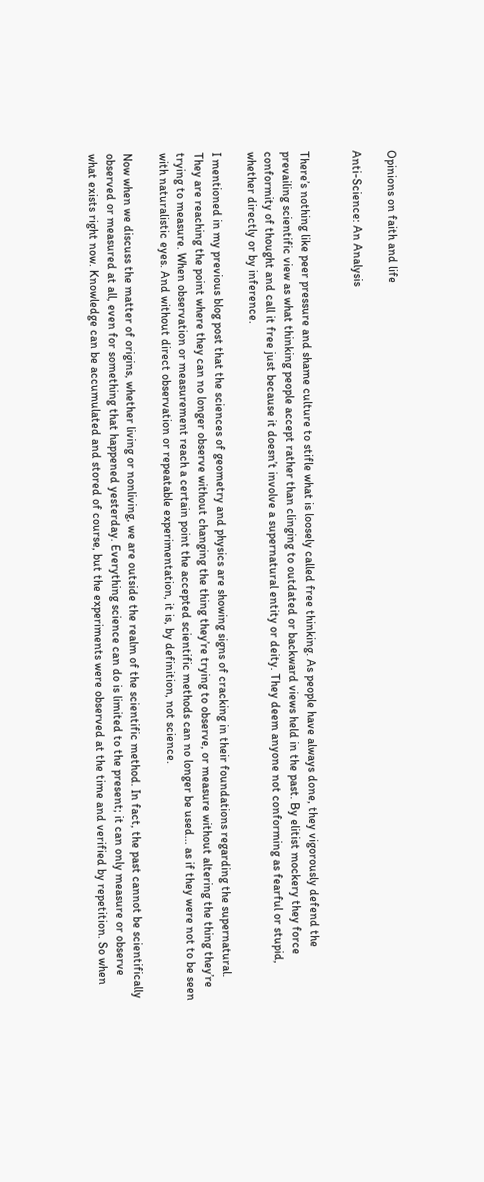Opinions on faith and life

Anti-Science: An Analysis


There’s nothing like peer pressure and shame culture to stifle what is loosely called free thinking. As people have always done, they vigorously defend the prevailing scientific view as what thinking people accept rather than clinging to outdated or backward views held in the past. By elitist mockery they force conformity of thought and call it free just because it doesn’t involve a supernatural entity or deity. They deem anyone not conforming as fearful or stupid, whether directly or by inference.

I mentioned in my previous blog post that the sciences of geometry and physics are showing signs of cracking in their foundations regarding the supernatural. They are reaching the point where they can no longer observe without changing the thing they’re trying to observe, or measure without altering the thing they’re trying to measure. When observation or measurement reach a certain point the accepted scientific methods can no longer be used... as if they were not to be seen with naturalistic eyes. And without direct observation or repeatable experimentation, it is, by definition, not science.

Now when we discuss the matter of origins, whether living or nonliving, we are outside the realm of the scientific method. In fact, the past cannot be scientifically observed or measured at all, even for something that happened yesterday. Everything science can do is limited to the present; it can only measure or observe what exists right now. Knowledge can be accumulated and stored of course, but the experiments were observed at the time and verified by repetition. So when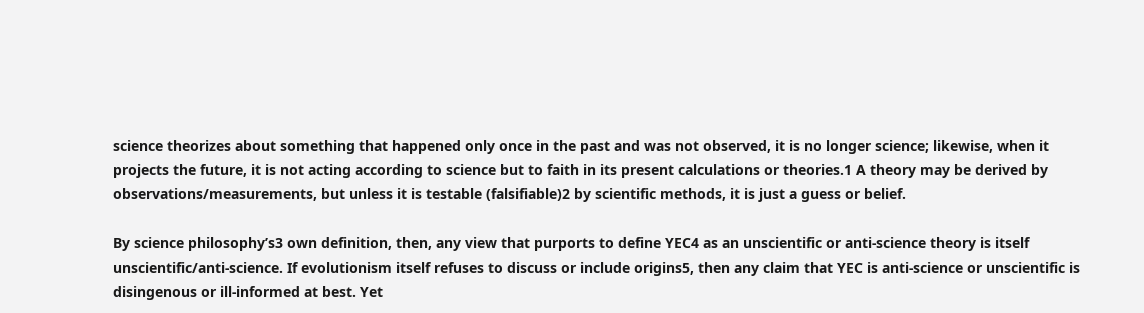science theorizes about something that happened only once in the past and was not observed, it is no longer science; likewise, when it projects the future, it is not acting according to science but to faith in its present calculations or theories.1 A theory may be derived by observations/measurements, but unless it is testable (falsifiable)2 by scientific methods, it is just a guess or belief.

By science philosophy’s3 own definition, then, any view that purports to define YEC4 as an unscientific or anti-science theory is itself unscientific/anti-science. If evolutionism itself refuses to discuss or include origins5, then any claim that YEC is anti-science or unscientific is disingenous or ill-informed at best. Yet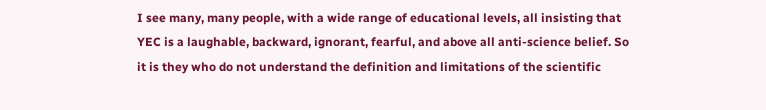I see many, many people, with a wide range of educational levels, all insisting that YEC is a laughable, backward, ignorant, fearful, and above all anti-science belief. So it is they who do not understand the definition and limitations of the scientific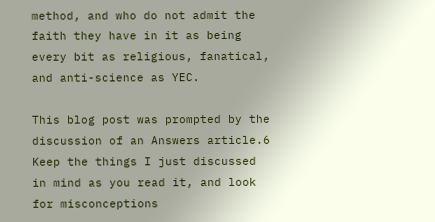method, and who do not admit the faith they have in it as being every bit as religious, fanatical, and anti-science as YEC.

This blog post was prompted by the discussion of an Answers article.6 Keep the things I just discussed in mind as you read it, and look for misconceptions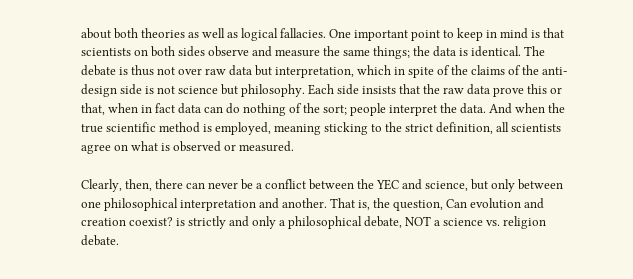about both theories as well as logical fallacies. One important point to keep in mind is that scientists on both sides observe and measure the same things; the data is identical. The debate is thus not over raw data but interpretation, which in spite of the claims of the anti-design side is not science but philosophy. Each side insists that the raw data prove this or that, when in fact data can do nothing of the sort; people interpret the data. And when the true scientific method is employed, meaning sticking to the strict definition, all scientists agree on what is observed or measured.

Clearly, then, there can never be a conflict between the YEC and science, but only between one philosophical interpretation and another. That is, the question, Can evolution and creation coexist? is strictly and only a philosophical debate, NOT a science vs. religion debate.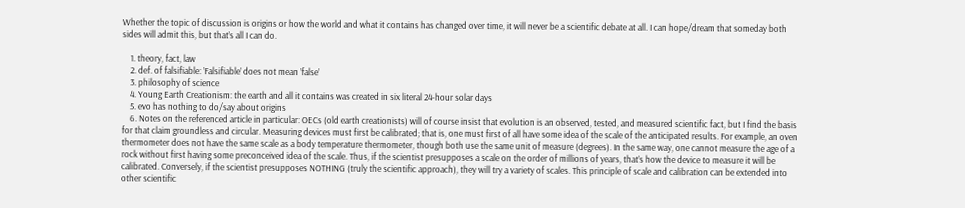Whether the topic of discussion is origins or how the world and what it contains has changed over time, it will never be a scientific debate at all. I can hope/dream that someday both sides will admit this, but that’s all I can do.

    1. theory, fact, law
    2. def. of falsifiable: ’Falsifiable’ does not mean ’false’
    3. philosophy of science
    4. Young Earth Creationism: the earth and all it contains was created in six literal 24-hour solar days
    5. evo has nothing to do/say about origins
    6. Notes on the referenced article in particular: OECs (old earth creationists) will of course insist that evolution is an observed, tested, and measured scientific fact, but I find the basis for that claim groundless and circular. Measuring devices must first be calibrated; that is, one must first of all have some idea of the scale of the anticipated results. For example, an oven thermometer does not have the same scale as a body temperature thermometer, though both use the same unit of measure (degrees). In the same way, one cannot measure the age of a rock without first having some preconceived idea of the scale. Thus, if the scientist presupposes a scale on the order of millions of years, that’s how the device to measure it will be calibrated. Conversely, if the scientist presupposes NOTHING (truly the scientific approach), they will try a variety of scales. This principle of scale and calibration can be extended into other scientific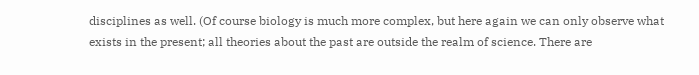disciplines as well. (Of course biology is much more complex, but here again we can only observe what exists in the present; all theories about the past are outside the realm of science. There are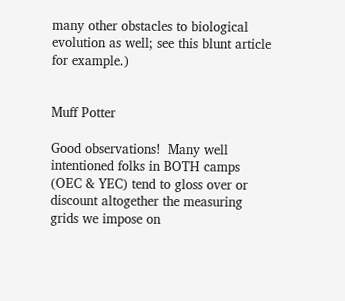many other obstacles to biological evolution as well; see this blunt article for example.)


Muff Potter

Good observations!  Many well intentioned folks in BOTH camps (OEC & YEC) tend to gloss over or discount altogether the measuring grids we impose on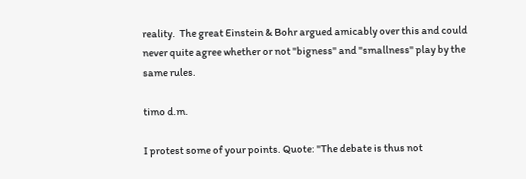reality.  The great Einstein & Bohr argued amicably over this and could never quite agree whether or not "bigness" and "smallness" play by the same rules.

timo d.m.

I protest some of your points. Quote: "The debate is thus not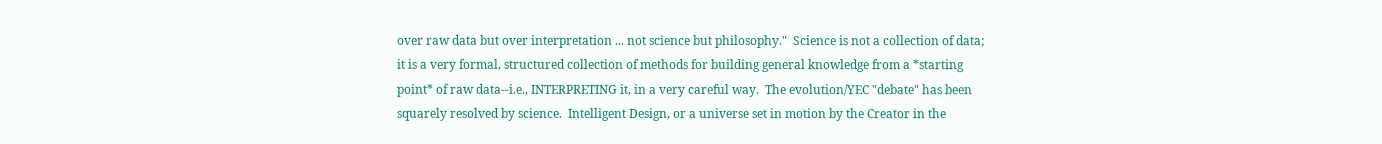over raw data but over interpretation ... not science but philosophy."  Science is not a collection of data; it is a very formal, structured collection of methods for building general knowledge from a *starting point* of raw data--i.e., INTERPRETING it, in a very careful way.  The evolution/YEC "debate" has been squarely resolved by science.  Intelligent Design, or a universe set in motion by the Creator in the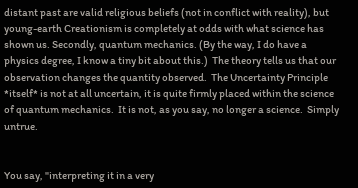distant past are valid religious beliefs (not in conflict with reality), but young-earth Creationism is completely at odds with what science has shown us. Secondly, quantum mechanics. (By the way, I do have a physics degree, I know a tiny bit about this.)  The theory tells us that our observation changes the quantity observed.  The Uncertainty Principle *itself* is not at all uncertain, it is quite firmly placed within the science of quantum mechanics.  It is not, as you say, no longer a science.  Simply untrue.


You say, "interpreting it in a very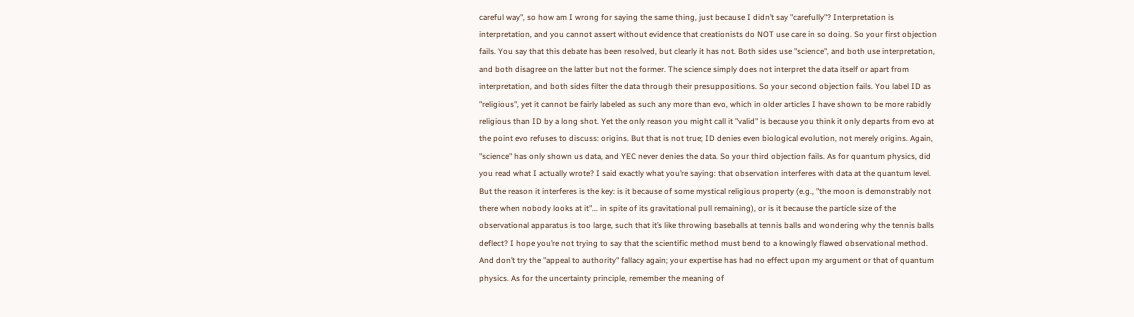careful way", so how am I wrong for saying the same thing, just because I didn’t say "carefully"? Interpretation is interpretation, and you cannot assert without evidence that creationists do NOT use care in so doing. So your first objection fails. You say that this debate has been resolved, but clearly it has not. Both sides use "science", and both use interpretation, and both disagree on the latter but not the former. The science simply does not interpret the data itself or apart from interpretation, and both sides filter the data through their presuppositions. So your second objection fails. You label ID as "religious", yet it cannot be fairly labeled as such any more than evo, which in older articles I have shown to be more rabidly religious than ID by a long shot. Yet the only reason you might call it "valid" is because you think it only departs from evo at the point evo refuses to discuss: origins. But that is not true; ID denies even biological evolution, not merely origins. Again, "science" has only shown us data, and YEC never denies the data. So your third objection fails. As for quantum physics, did you read what I actually wrote? I said exactly what you’re saying: that observation interferes with data at the quantum level. But the reason it interferes is the key: is it because of some mystical religious property (e.g., "the moon is demonstrably not there when nobody looks at it"... in spite of its gravitational pull remaining), or is it because the particle size of the observational apparatus is too large, such that it’s like throwing baseballs at tennis balls and wondering why the tennis balls deflect? I hope you’re not trying to say that the scientific method must bend to a knowingly flawed observational method. And don’t try the "appeal to authority" fallacy again; your expertise has had no effect upon my argument or that of quantum physics. As for the uncertainty principle, remember the meaning of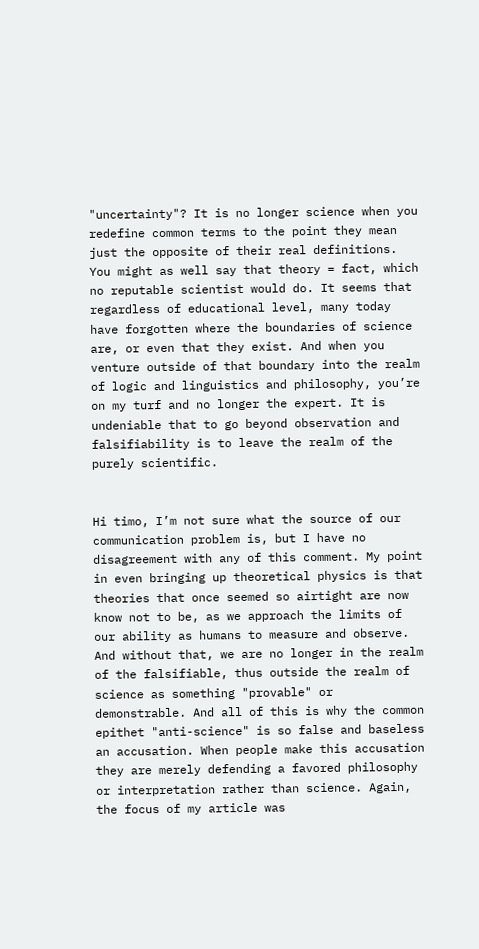"uncertainty"? It is no longer science when you redefine common terms to the point they mean just the opposite of their real definitions. You might as well say that theory = fact, which no reputable scientist would do. It seems that regardless of educational level, many today have forgotten where the boundaries of science are, or even that they exist. And when you venture outside of that boundary into the realm of logic and linguistics and philosophy, you’re on my turf and no longer the expert. It is undeniable that to go beyond observation and falsifiability is to leave the realm of the purely scientific.


Hi timo, I’m not sure what the source of our communication problem is, but I have no disagreement with any of this comment. My point in even bringing up theoretical physics is that theories that once seemed so airtight are now know not to be, as we approach the limits of our ability as humans to measure and observe. And without that, we are no longer in the realm of the falsifiable, thus outside the realm of science as something "provable" or demonstrable. And all of this is why the common epithet "anti-science" is so false and baseless an accusation. When people make this accusation they are merely defending a favored philosophy or interpretation rather than science. Again, the focus of my article was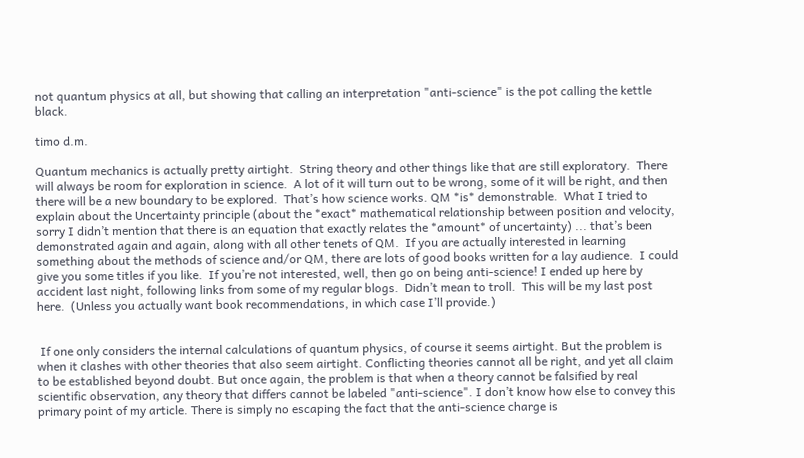not quantum physics at all, but showing that calling an interpretation "anti-science" is the pot calling the kettle black.

timo d.m.

Quantum mechanics is actually pretty airtight.  String theory and other things like that are still exploratory.  There will always be room for exploration in science.  A lot of it will turn out to be wrong, some of it will be right, and then there will be a new boundary to be explored.  That’s how science works. QM *is* demonstrable.  What I tried to explain about the Uncertainty principle (about the *exact* mathematical relationship between position and velocity, sorry I didn’t mention that there is an equation that exactly relates the *amount* of uncertainty) ... that’s been demonstrated again and again, along with all other tenets of QM.  If you are actually interested in learning something about the methods of science and/or QM, there are lots of good books written for a lay audience.  I could give you some titles if you like.  If you’re not interested, well, then go on being anti-science! I ended up here by accident last night, following links from some of my regular blogs.  Didn’t mean to troll.  This will be my last post here.  (Unless you actually want book recommendations, in which case I’ll provide.)


 If one only considers the internal calculations of quantum physics, of course it seems airtight. But the problem is when it clashes with other theories that also seem airtight. Conflicting theories cannot all be right, and yet all claim to be established beyond doubt. But once again, the problem is that when a theory cannot be falsified by real scientific observation, any theory that differs cannot be labeled "anti-science". I don’t know how else to convey this primary point of my article. There is simply no escaping the fact that the anti-science charge is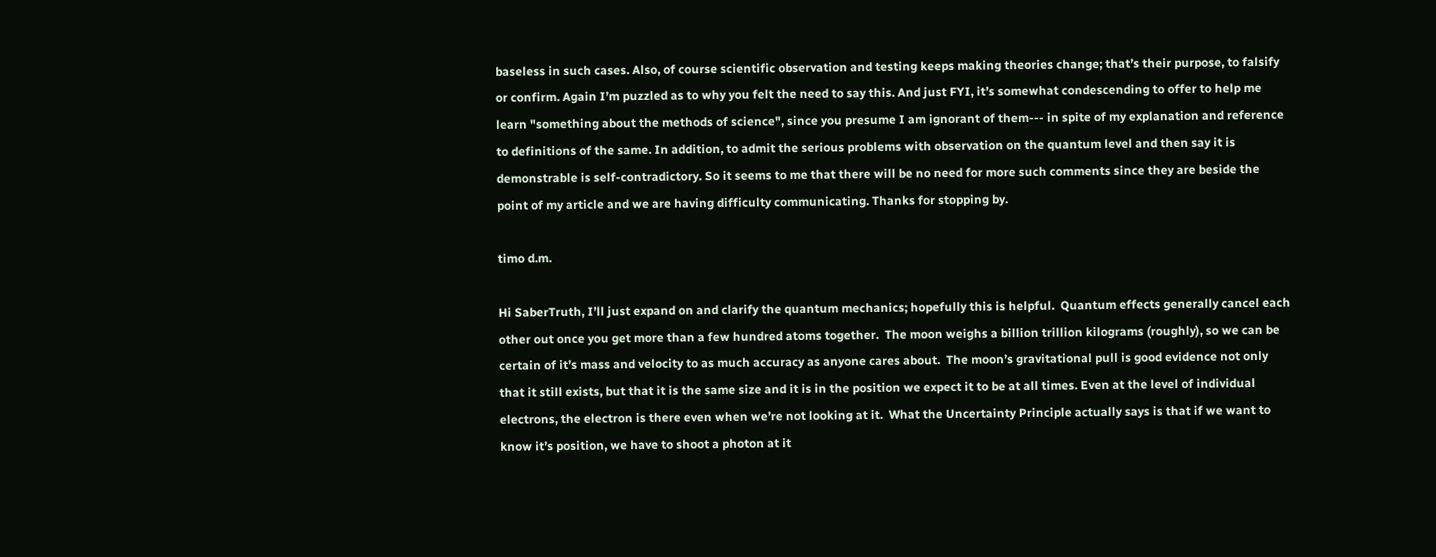baseless in such cases. Also, of course scientific observation and testing keeps making theories change; that’s their purpose, to falsify or confirm. Again I’m puzzled as to why you felt the need to say this. And just FYI, it’s somewhat condescending to offer to help me learn "something about the methods of science", since you presume I am ignorant of them--- in spite of my explanation and reference to definitions of the same. In addition, to admit the serious problems with observation on the quantum level and then say it is demonstrable is self-contradictory. So it seems to me that there will be no need for more such comments since they are beside the point of my article and we are having difficulty communicating. Thanks for stopping by.

timo d.m.

Hi SaberTruth, I’ll just expand on and clarify the quantum mechanics; hopefully this is helpful.  Quantum effects generally cancel each other out once you get more than a few hundred atoms together.  The moon weighs a billion trillion kilograms (roughly), so we can be certain of it’s mass and velocity to as much accuracy as anyone cares about.  The moon’s gravitational pull is good evidence not only that it still exists, but that it is the same size and it is in the position we expect it to be at all times. Even at the level of individual electrons, the electron is there even when we’re not looking at it.  What the Uncertainty Principle actually says is that if we want to know it’s position, we have to shoot a photon at it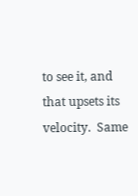to see it, and that upsets its velocity.  Same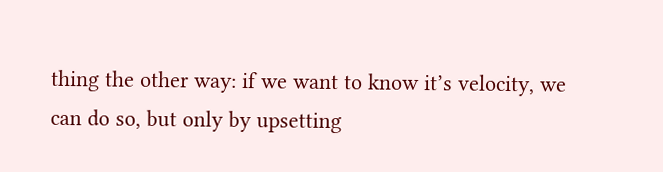thing the other way: if we want to know it’s velocity, we can do so, but only by upsetting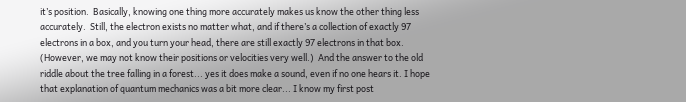it’s position.  Basically, knowing one thing more accurately makes us know the other thing less accurately.  Still, the electron exists no matter what, and if there’s a collection of exactly 97 electrons in a box, and you turn your head, there are still exactly 97 electrons in that box.  (However, we may not know their positions or velocities very well.)  And the answer to the old riddle about the tree falling in a forest... yes it does make a sound, even if no one hears it. I hope that explanation of quantum mechanics was a bit more clear... I know my first post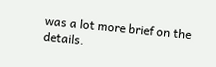was a lot more brief on the details.